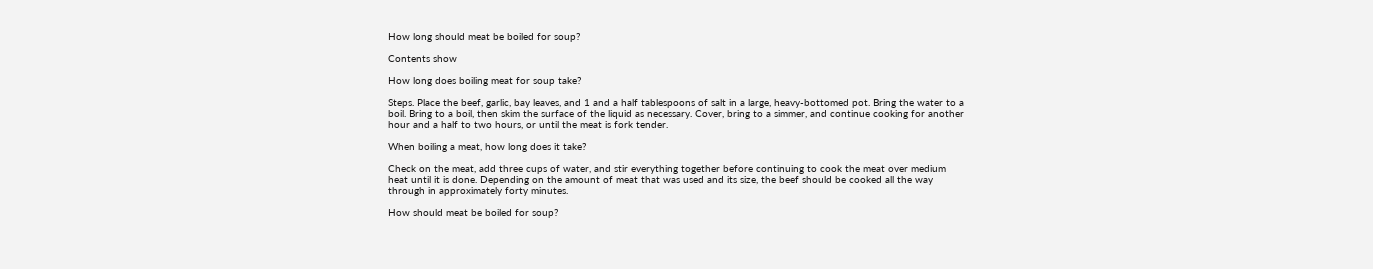How long should meat be boiled for soup?

Contents show

How long does boiling meat for soup take?

Steps. Place the beef, garlic, bay leaves, and 1 and a half tablespoons of salt in a large, heavy-bottomed pot. Bring the water to a boil. Bring to a boil, then skim the surface of the liquid as necessary. Cover, bring to a simmer, and continue cooking for another hour and a half to two hours, or until the meat is fork tender.

When boiling a meat, how long does it take?

Check on the meat, add three cups of water, and stir everything together before continuing to cook the meat over medium heat until it is done. Depending on the amount of meat that was used and its size, the beef should be cooked all the way through in approximately forty minutes.

How should meat be boiled for soup?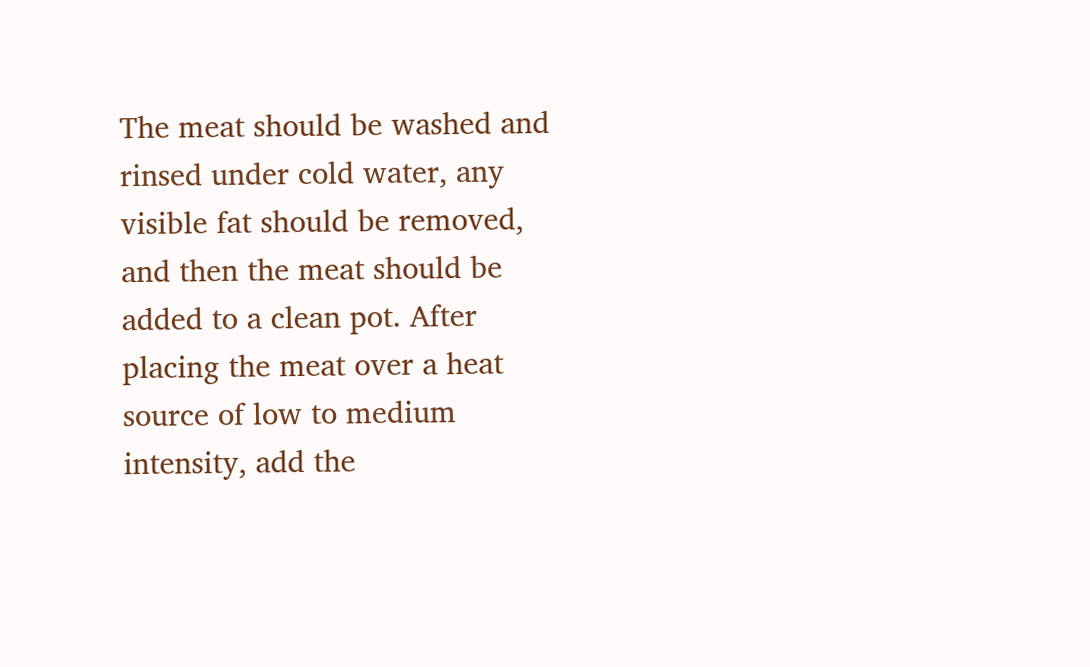The meat should be washed and rinsed under cold water, any visible fat should be removed, and then the meat should be added to a clean pot. After placing the meat over a heat source of low to medium intensity, add the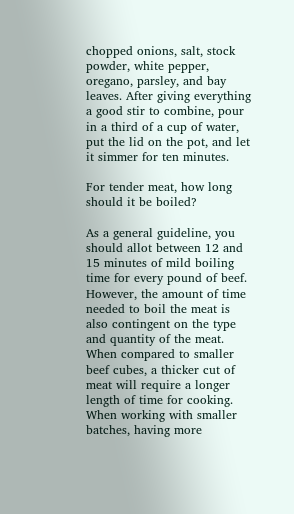chopped onions, salt, stock powder, white pepper, oregano, parsley, and bay leaves. After giving everything a good stir to combine, pour in a third of a cup of water, put the lid on the pot, and let it simmer for ten minutes.

For tender meat, how long should it be boiled?

As a general guideline, you should allot between 12 and 15 minutes of mild boiling time for every pound of beef. However, the amount of time needed to boil the meat is also contingent on the type and quantity of the meat. When compared to smaller beef cubes, a thicker cut of meat will require a longer length of time for cooking. When working with smaller batches, having more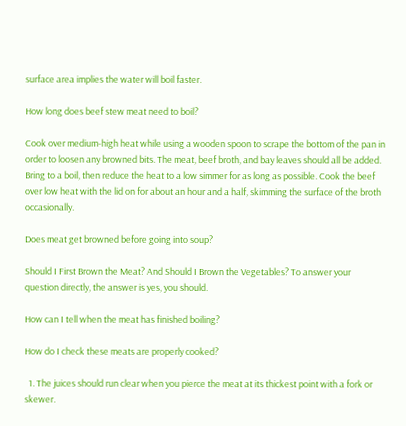surface area implies the water will boil faster.

How long does beef stew meat need to boil?

Cook over medium-high heat while using a wooden spoon to scrape the bottom of the pan in order to loosen any browned bits. The meat, beef broth, and bay leaves should all be added. Bring to a boil, then reduce the heat to a low simmer for as long as possible. Cook the beef over low heat with the lid on for about an hour and a half, skimming the surface of the broth occasionally.

Does meat get browned before going into soup?

Should I First Brown the Meat? And Should I Brown the Vegetables? To answer your question directly, the answer is yes, you should.

How can I tell when the meat has finished boiling?

How do I check these meats are properly cooked?

  1. The juices should run clear when you pierce the meat at its thickest point with a fork or skewer.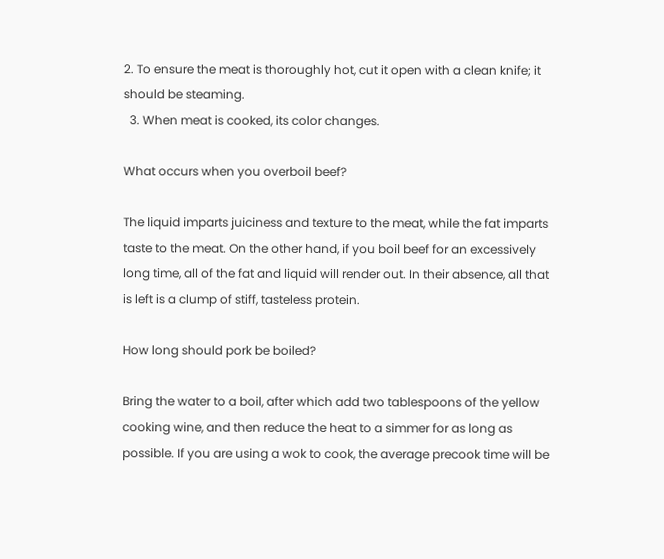2. To ensure the meat is thoroughly hot, cut it open with a clean knife; it should be steaming.
  3. When meat is cooked, its color changes.

What occurs when you overboil beef?

The liquid imparts juiciness and texture to the meat, while the fat imparts taste to the meat. On the other hand, if you boil beef for an excessively long time, all of the fat and liquid will render out. In their absence, all that is left is a clump of stiff, tasteless protein.

How long should pork be boiled?

Bring the water to a boil, after which add two tablespoons of the yellow cooking wine, and then reduce the heat to a simmer for as long as possible. If you are using a wok to cook, the average precook time will be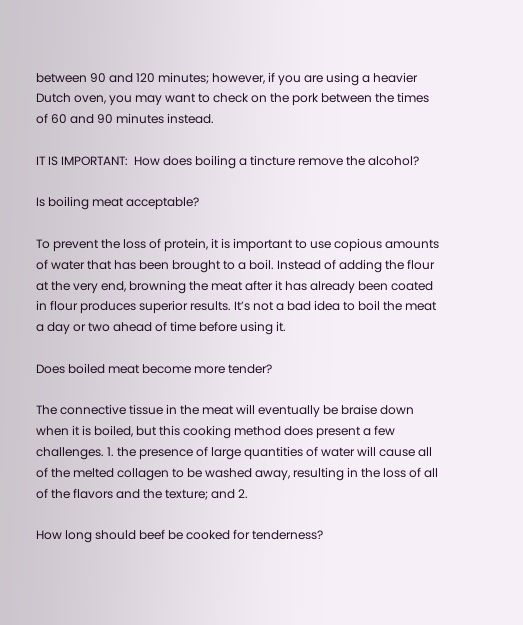between 90 and 120 minutes; however, if you are using a heavier Dutch oven, you may want to check on the pork between the times of 60 and 90 minutes instead.

IT IS IMPORTANT:  How does boiling a tincture remove the alcohol?

Is boiling meat acceptable?

To prevent the loss of protein, it is important to use copious amounts of water that has been brought to a boil. Instead of adding the flour at the very end, browning the meat after it has already been coated in flour produces superior results. It’s not a bad idea to boil the meat a day or two ahead of time before using it.

Does boiled meat become more tender?

The connective tissue in the meat will eventually be braise down when it is boiled, but this cooking method does present a few challenges. 1. the presence of large quantities of water will cause all of the melted collagen to be washed away, resulting in the loss of all of the flavors and the texture; and 2.

How long should beef be cooked for tenderness?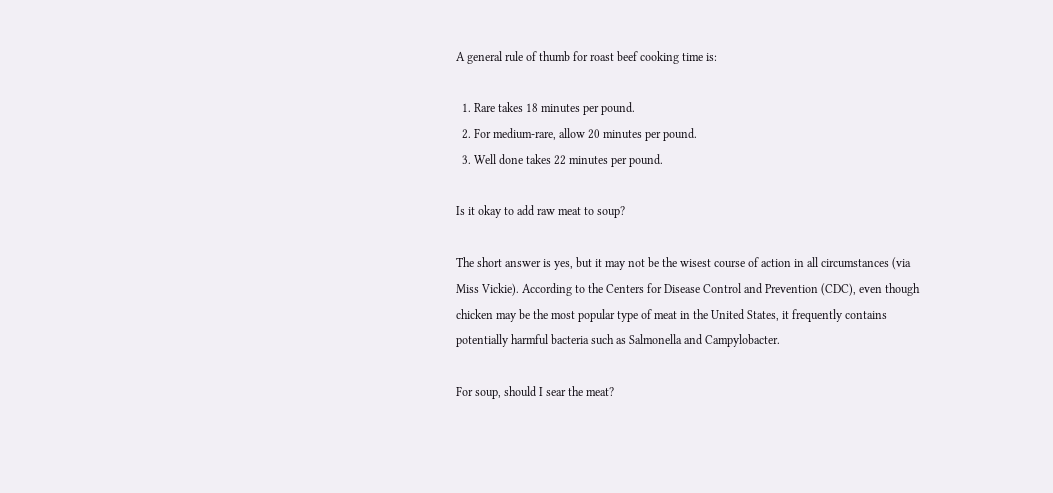A general rule of thumb for roast beef cooking time is:

  1. Rare takes 18 minutes per pound.
  2. For medium-rare, allow 20 minutes per pound.
  3. Well done takes 22 minutes per pound.

Is it okay to add raw meat to soup?

The short answer is yes, but it may not be the wisest course of action in all circumstances (via Miss Vickie). According to the Centers for Disease Control and Prevention (CDC), even though chicken may be the most popular type of meat in the United States, it frequently contains potentially harmful bacteria such as Salmonella and Campylobacter.

For soup, should I sear the meat?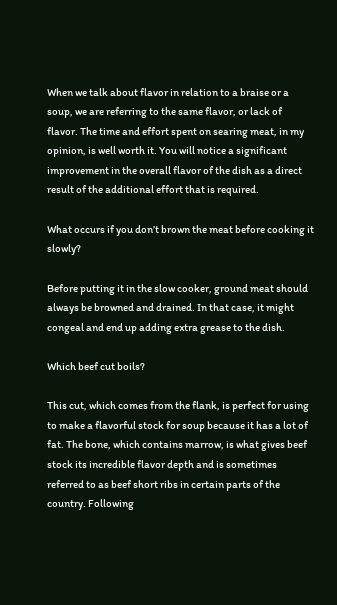When we talk about flavor in relation to a braise or a soup, we are referring to the same flavor, or lack of flavor. The time and effort spent on searing meat, in my opinion, is well worth it. You will notice a significant improvement in the overall flavor of the dish as a direct result of the additional effort that is required.

What occurs if you don’t brown the meat before cooking it slowly?

Before putting it in the slow cooker, ground meat should always be browned and drained. In that case, it might congeal and end up adding extra grease to the dish.

Which beef cut boils?

This cut, which comes from the flank, is perfect for using to make a flavorful stock for soup because it has a lot of fat. The bone, which contains marrow, is what gives beef stock its incredible flavor depth and is sometimes referred to as beef short ribs in certain parts of the country. Following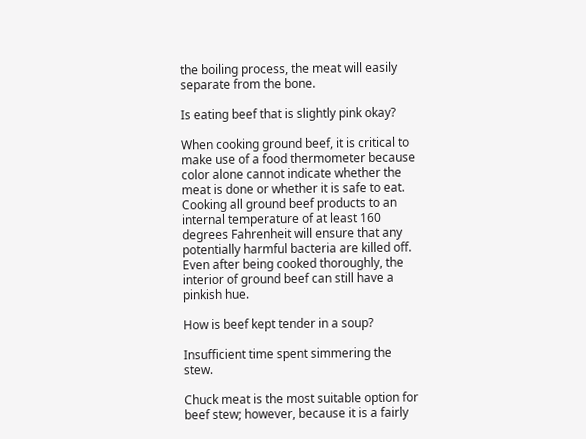the boiling process, the meat will easily separate from the bone.

Is eating beef that is slightly pink okay?

When cooking ground beef, it is critical to make use of a food thermometer because color alone cannot indicate whether the meat is done or whether it is safe to eat. Cooking all ground beef products to an internal temperature of at least 160 degrees Fahrenheit will ensure that any potentially harmful bacteria are killed off. Even after being cooked thoroughly, the interior of ground beef can still have a pinkish hue.

How is beef kept tender in a soup?

Insufficient time spent simmering the stew.

Chuck meat is the most suitable option for beef stew; however, because it is a fairly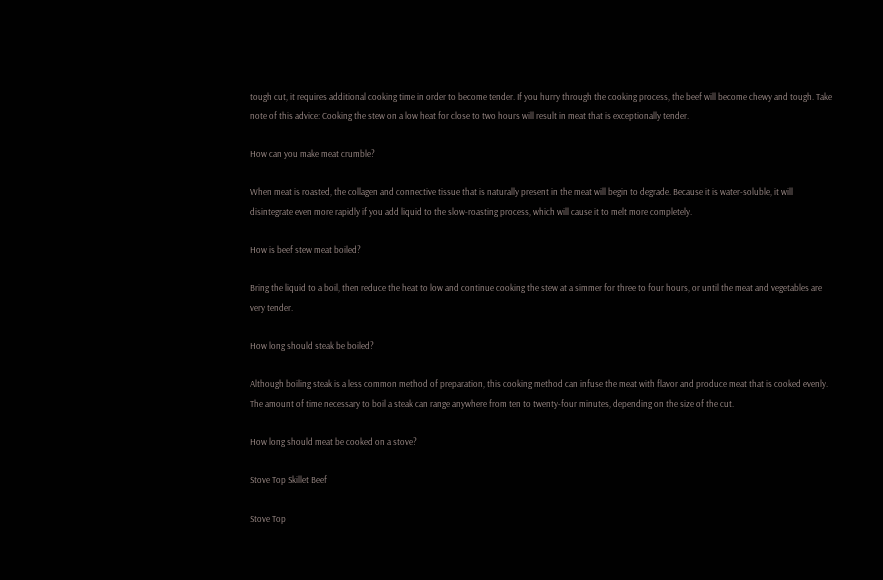tough cut, it requires additional cooking time in order to become tender. If you hurry through the cooking process, the beef will become chewy and tough. Take note of this advice: Cooking the stew on a low heat for close to two hours will result in meat that is exceptionally tender.

How can you make meat crumble?

When meat is roasted, the collagen and connective tissue that is naturally present in the meat will begin to degrade. Because it is water-soluble, it will disintegrate even more rapidly if you add liquid to the slow-roasting process, which will cause it to melt more completely.

How is beef stew meat boiled?

Bring the liquid to a boil, then reduce the heat to low and continue cooking the stew at a simmer for three to four hours, or until the meat and vegetables are very tender.

How long should steak be boiled?

Although boiling steak is a less common method of preparation, this cooking method can infuse the meat with flavor and produce meat that is cooked evenly. The amount of time necessary to boil a steak can range anywhere from ten to twenty-four minutes, depending on the size of the cut.

How long should meat be cooked on a stove?

Stove Top Skillet Beef

Stove Top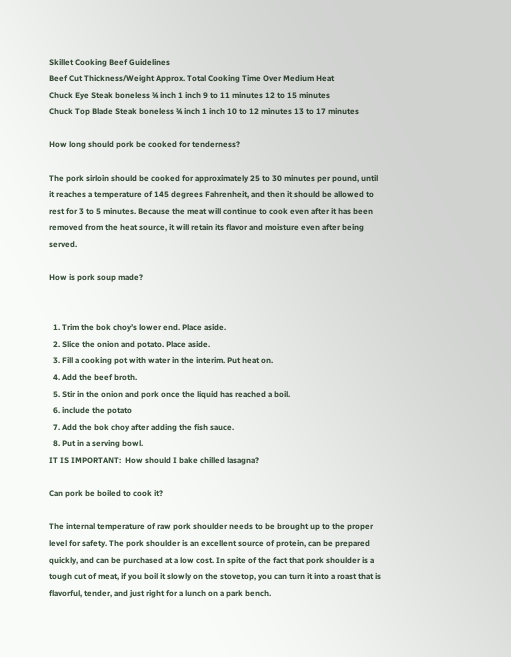Skillet Cooking Beef Guidelines
Beef Cut Thickness/Weight Approx. Total Cooking Time Over Medium Heat
Chuck Eye Steak boneless ¾ inch 1 inch 9 to 11 minutes 12 to 15 minutes
Chuck Top Blade Steak boneless ¾ inch 1 inch 10 to 12 minutes 13 to 17 minutes

How long should pork be cooked for tenderness?

The pork sirloin should be cooked for approximately 25 to 30 minutes per pound, until it reaches a temperature of 145 degrees Fahrenheit, and then it should be allowed to rest for 3 to 5 minutes. Because the meat will continue to cook even after it has been removed from the heat source, it will retain its flavor and moisture even after being served.

How is pork soup made?


  1. Trim the bok choy’s lower end. Place aside.
  2. Slice the onion and potato. Place aside.
  3. Fill a cooking pot with water in the interim. Put heat on.
  4. Add the beef broth.
  5. Stir in the onion and pork once the liquid has reached a boil.
  6. include the potato
  7. Add the bok choy after adding the fish sauce.
  8. Put in a serving bowl.
IT IS IMPORTANT:  How should I bake chilled lasagna?

Can pork be boiled to cook it?

The internal temperature of raw pork shoulder needs to be brought up to the proper level for safety. The pork shoulder is an excellent source of protein, can be prepared quickly, and can be purchased at a low cost. In spite of the fact that pork shoulder is a tough cut of meat, if you boil it slowly on the stovetop, you can turn it into a roast that is flavorful, tender, and just right for a lunch on a park bench.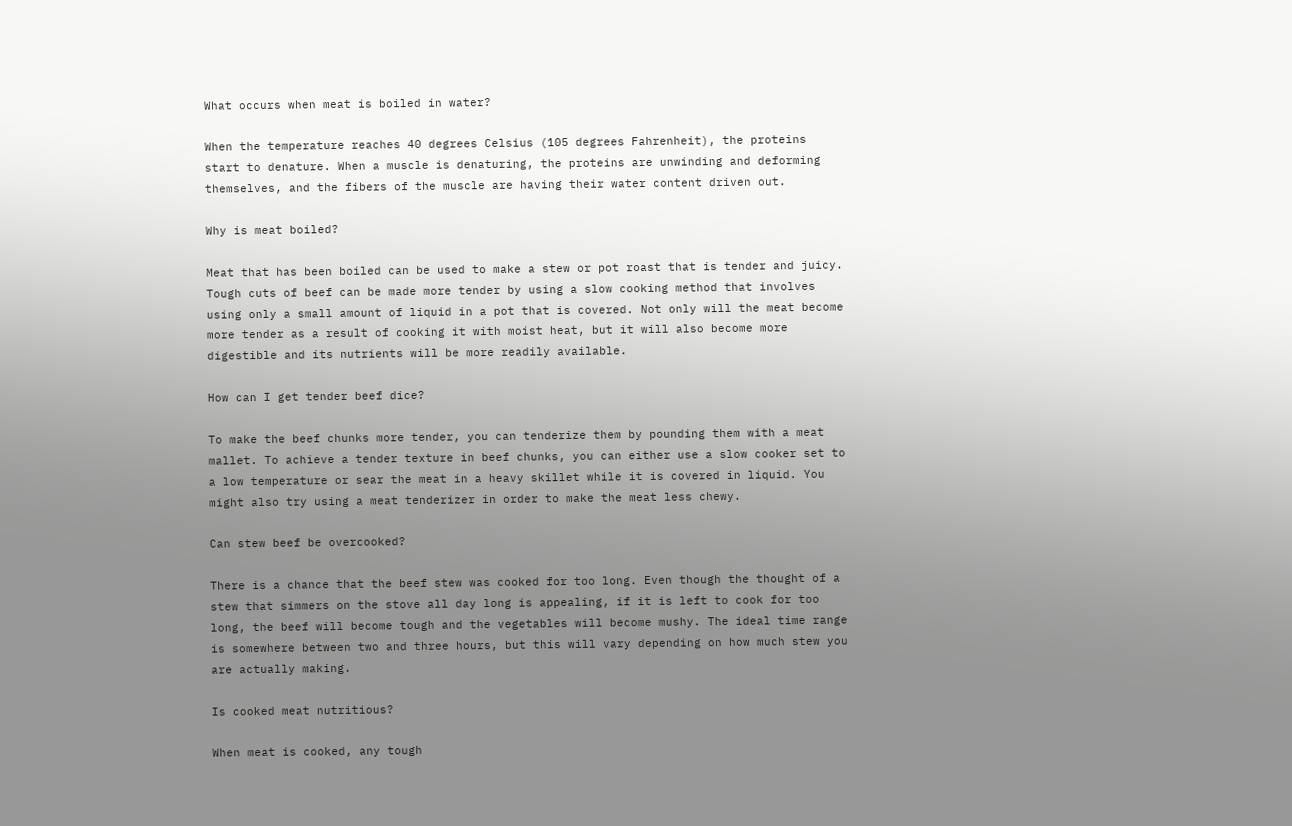What occurs when meat is boiled in water?

When the temperature reaches 40 degrees Celsius (105 degrees Fahrenheit), the proteins start to denature. When a muscle is denaturing, the proteins are unwinding and deforming themselves, and the fibers of the muscle are having their water content driven out.

Why is meat boiled?

Meat that has been boiled can be used to make a stew or pot roast that is tender and juicy. Tough cuts of beef can be made more tender by using a slow cooking method that involves using only a small amount of liquid in a pot that is covered. Not only will the meat become more tender as a result of cooking it with moist heat, but it will also become more digestible and its nutrients will be more readily available.

How can I get tender beef dice?

To make the beef chunks more tender, you can tenderize them by pounding them with a meat mallet. To achieve a tender texture in beef chunks, you can either use a slow cooker set to a low temperature or sear the meat in a heavy skillet while it is covered in liquid. You might also try using a meat tenderizer in order to make the meat less chewy.

Can stew beef be overcooked?

There is a chance that the beef stew was cooked for too long. Even though the thought of a stew that simmers on the stove all day long is appealing, if it is left to cook for too long, the beef will become tough and the vegetables will become mushy. The ideal time range is somewhere between two and three hours, but this will vary depending on how much stew you are actually making.

Is cooked meat nutritious?

When meat is cooked, any tough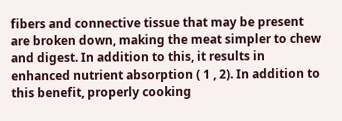fibers and connective tissue that may be present are broken down, making the meat simpler to chew and digest. In addition to this, it results in enhanced nutrient absorption ( 1 , 2). In addition to this benefit, properly cooking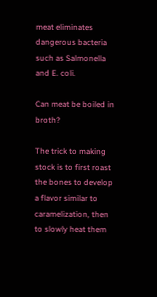meat eliminates dangerous bacteria such as Salmonella and E. coli.

Can meat be boiled in broth?

The trick to making stock is to first roast the bones to develop a flavor similar to caramelization, then to slowly heat them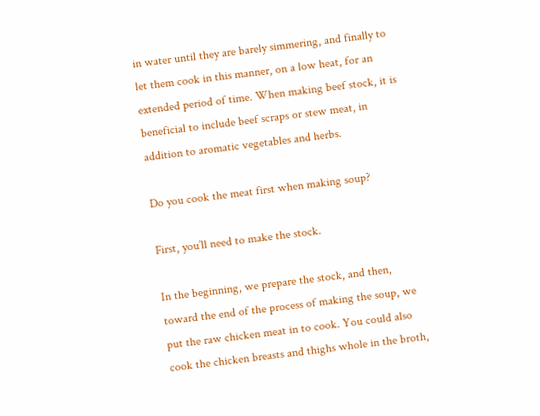in water until they are barely simmering, and finally to let them cook in this manner, on a low heat, for an extended period of time. When making beef stock, it is beneficial to include beef scraps or stew meat, in addition to aromatic vegetables and herbs.

Do you cook the meat first when making soup?

First, you’ll need to make the stock.

In the beginning, we prepare the stock, and then, toward the end of the process of making the soup, we put the raw chicken meat in to cook. You could also cook the chicken breasts and thighs whole in the broth,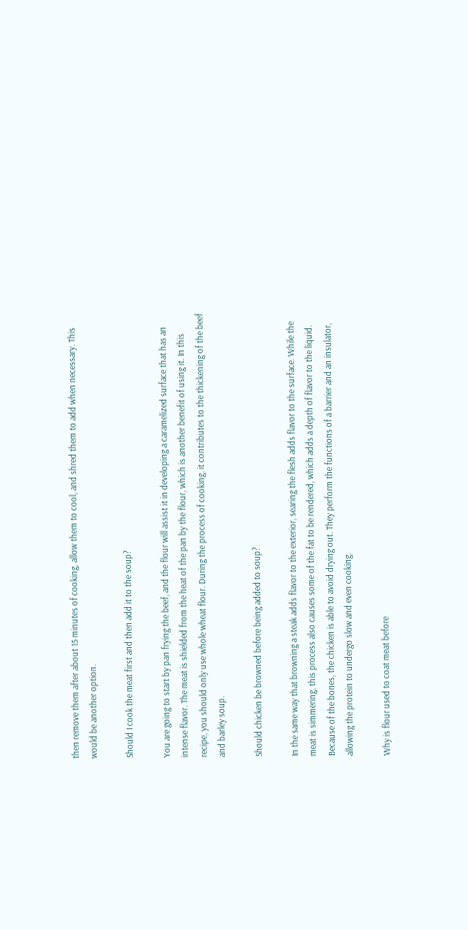then remove them after about 15 minutes of cooking, allow them to cool, and shred them to add when necessary. This would be another option.

Should I cook the meat first and then add it to the soup?

You are going to start by pan frying the beef, and the flour will assist it in developing a caramelized surface that has an intense flavor. The meat is shielded from the heat of the pan by the flour, which is another benefit of using it. In this recipe, you should only use whole wheat flour. During the process of cooking, it contributes to the thickening of the beef and barley soup.

Should chicken be browned before being added to soup?

In the same way that browning a steak adds flavor to the exterior, searing the flesh adds flavor to the surface. While the meat is simmering, this process also causes some of the fat to be rendered, which adds a depth of flavor to the liquid. Because of the bones, the chicken is able to avoid drying out. They perform the functions of a barrier and an insulator, allowing the protein to undergo slow and even cooking.

Why is flour used to coat meat before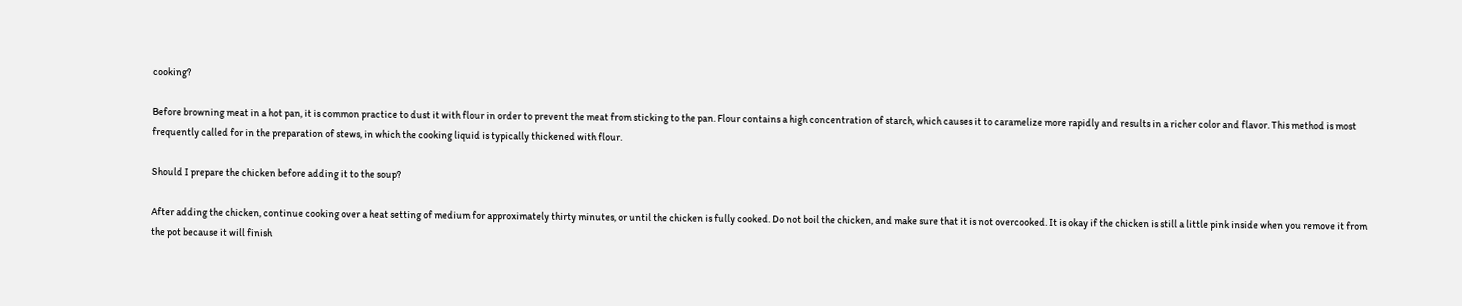cooking?

Before browning meat in a hot pan, it is common practice to dust it with flour in order to prevent the meat from sticking to the pan. Flour contains a high concentration of starch, which causes it to caramelize more rapidly and results in a richer color and flavor. This method is most frequently called for in the preparation of stews, in which the cooking liquid is typically thickened with flour.

Should I prepare the chicken before adding it to the soup?

After adding the chicken, continue cooking over a heat setting of medium for approximately thirty minutes, or until the chicken is fully cooked. Do not boil the chicken, and make sure that it is not overcooked. It is okay if the chicken is still a little pink inside when you remove it from the pot because it will finish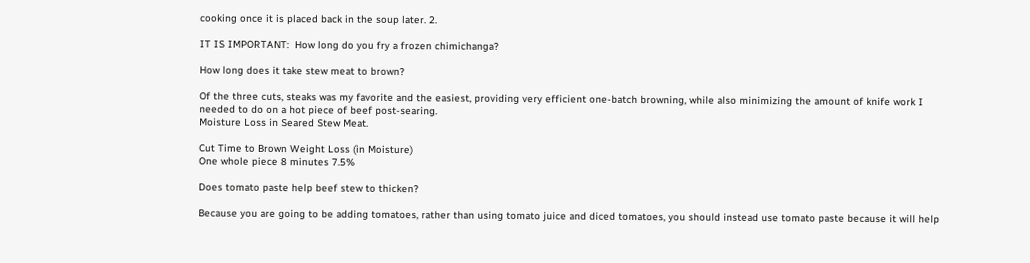cooking once it is placed back in the soup later. 2.

IT IS IMPORTANT:  How long do you fry a frozen chimichanga?

How long does it take stew meat to brown?

Of the three cuts, steaks was my favorite and the easiest, providing very efficient one-batch browning, while also minimizing the amount of knife work I needed to do on a hot piece of beef post-searing.
Moisture Loss in Seared Stew Meat.

Cut Time to Brown Weight Loss (in Moisture)
One whole piece 8 minutes 7.5%

Does tomato paste help beef stew to thicken?

Because you are going to be adding tomatoes, rather than using tomato juice and diced tomatoes, you should instead use tomato paste because it will help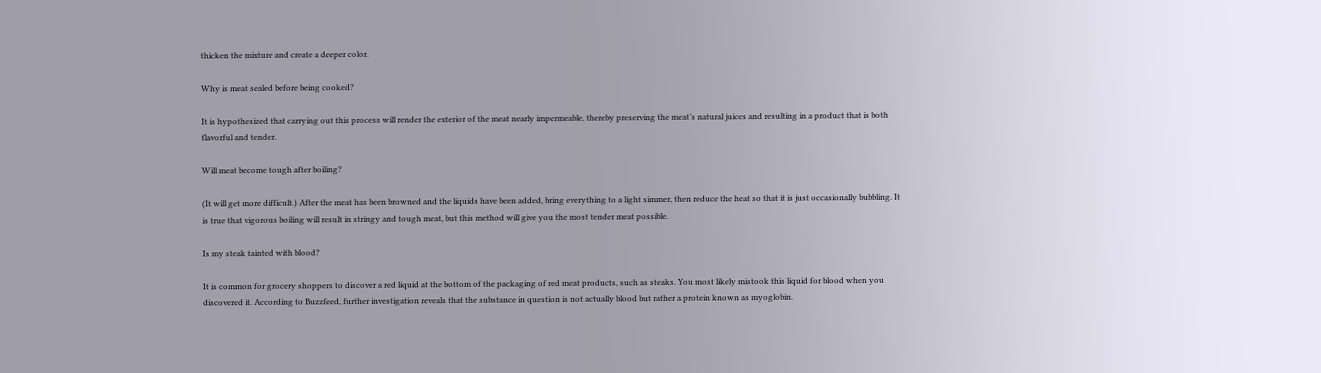thicken the mixture and create a deeper color.

Why is meat sealed before being cooked?

It is hypothesized that carrying out this process will render the exterior of the meat nearly impermeable, thereby preserving the meat’s natural juices and resulting in a product that is both flavorful and tender.

Will meat become tough after boiling?

(It will get more difficult.) After the meat has been browned and the liquids have been added, bring everything to a light simmer, then reduce the heat so that it is just occasionally bubbling. It is true that vigorous boiling will result in stringy and tough meat, but this method will give you the most tender meat possible.

Is my steak tainted with blood?

It is common for grocery shoppers to discover a red liquid at the bottom of the packaging of red meat products, such as steaks. You most likely mistook this liquid for blood when you discovered it. According to Buzzfeed, further investigation reveals that the substance in question is not actually blood but rather a protein known as myoglobin.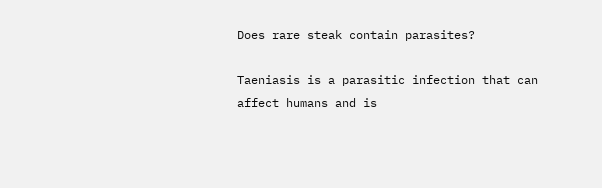Does rare steak contain parasites?

Taeniasis is a parasitic infection that can affect humans and is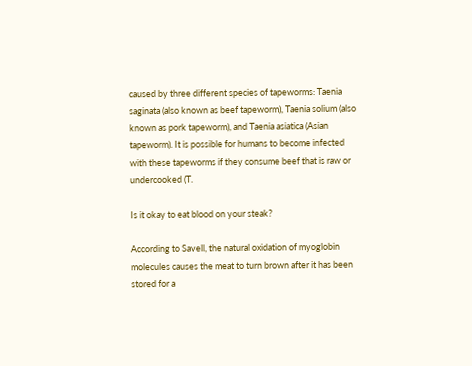caused by three different species of tapeworms: Taenia saginata (also known as beef tapeworm), Taenia solium (also known as pork tapeworm), and Taenia asiatica (Asian tapeworm). It is possible for humans to become infected with these tapeworms if they consume beef that is raw or undercooked (T.

Is it okay to eat blood on your steak?

According to Savell, the natural oxidation of myoglobin molecules causes the meat to turn brown after it has been stored for a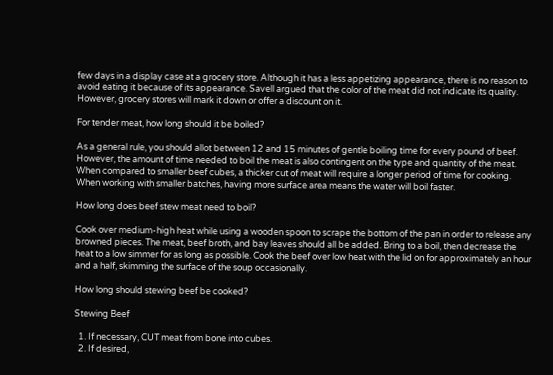few days in a display case at a grocery store. Although it has a less appetizing appearance, there is no reason to avoid eating it because of its appearance. Savell argued that the color of the meat did not indicate its quality. However, grocery stores will mark it down or offer a discount on it.

For tender meat, how long should it be boiled?

As a general rule, you should allot between 12 and 15 minutes of gentle boiling time for every pound of beef. However, the amount of time needed to boil the meat is also contingent on the type and quantity of the meat. When compared to smaller beef cubes, a thicker cut of meat will require a longer period of time for cooking. When working with smaller batches, having more surface area means the water will boil faster.

How long does beef stew meat need to boil?

Cook over medium-high heat while using a wooden spoon to scrape the bottom of the pan in order to release any browned pieces. The meat, beef broth, and bay leaves should all be added. Bring to a boil, then decrease the heat to a low simmer for as long as possible. Cook the beef over low heat with the lid on for approximately an hour and a half, skimming the surface of the soup occasionally.

How long should stewing beef be cooked?

Stewing Beef

  1. If necessary, CUT meat from bone into cubes.
  2. If desired,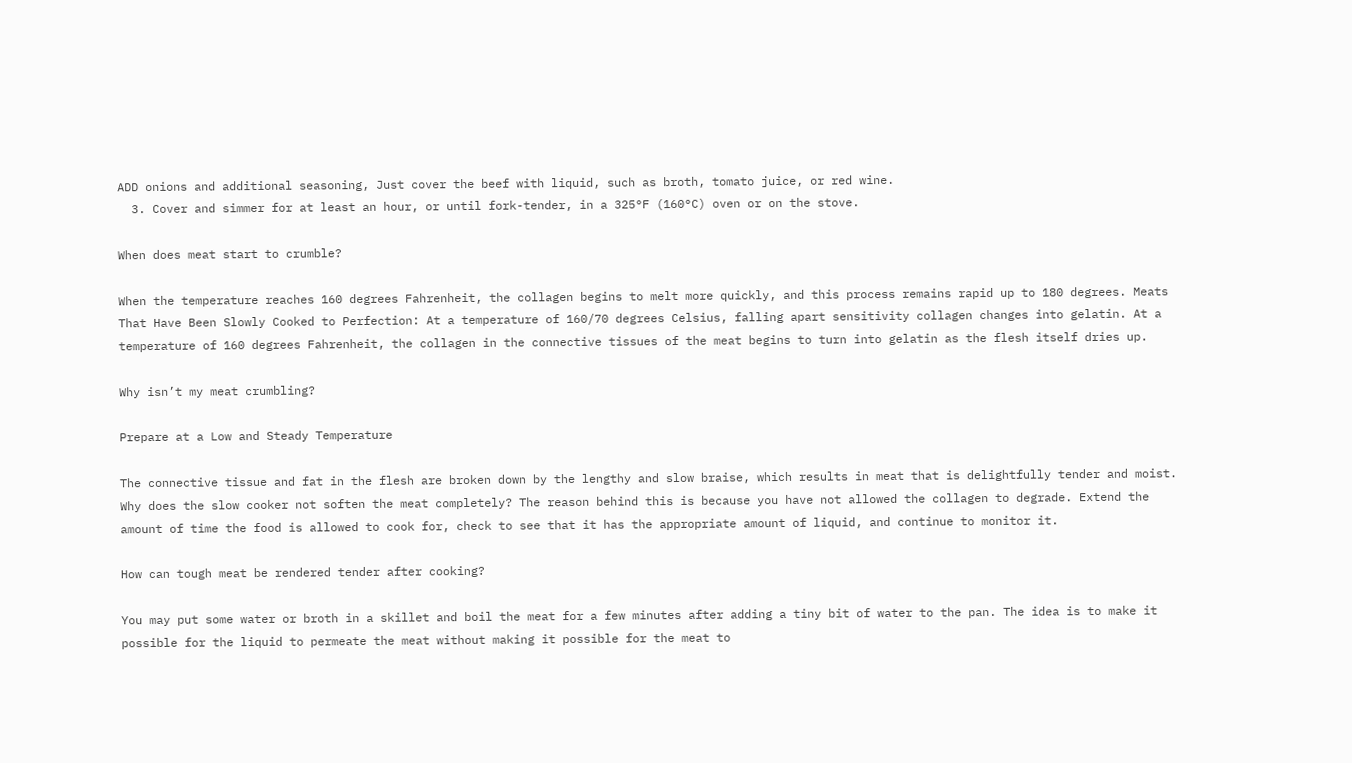ADD onions and additional seasoning, Just cover the beef with liquid, such as broth, tomato juice, or red wine.
  3. Cover and simmer for at least an hour, or until fork-tender, in a 325°F (160°C) oven or on the stove.

When does meat start to crumble?

When the temperature reaches 160 degrees Fahrenheit, the collagen begins to melt more quickly, and this process remains rapid up to 180 degrees. Meats That Have Been Slowly Cooked to Perfection: At a temperature of 160/70 degrees Celsius, falling apart sensitivity collagen changes into gelatin. At a temperature of 160 degrees Fahrenheit, the collagen in the connective tissues of the meat begins to turn into gelatin as the flesh itself dries up.

Why isn’t my meat crumbling?

Prepare at a Low and Steady Temperature

The connective tissue and fat in the flesh are broken down by the lengthy and slow braise, which results in meat that is delightfully tender and moist. Why does the slow cooker not soften the meat completely? The reason behind this is because you have not allowed the collagen to degrade. Extend the amount of time the food is allowed to cook for, check to see that it has the appropriate amount of liquid, and continue to monitor it.

How can tough meat be rendered tender after cooking?

You may put some water or broth in a skillet and boil the meat for a few minutes after adding a tiny bit of water to the pan. The idea is to make it possible for the liquid to permeate the meat without making it possible for the meat to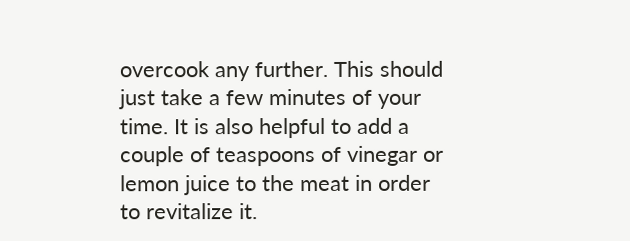overcook any further. This should just take a few minutes of your time. It is also helpful to add a couple of teaspoons of vinegar or lemon juice to the meat in order to revitalize it.